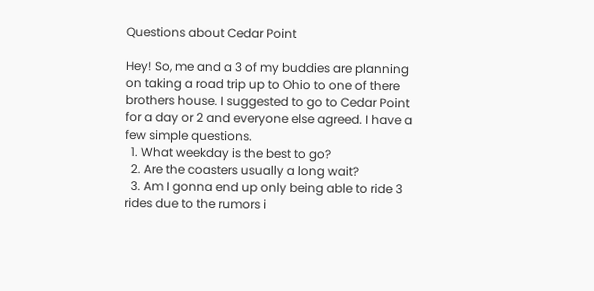Questions about Cedar Point

Hey! So, me and a 3 of my buddies are planning on taking a road trip up to Ohio to one of there brothers house. I suggested to go to Cedar Point for a day or 2 and everyone else agreed. I have a few simple questions.
  1. What weekday is the best to go?
  2. Are the coasters usually a long wait?
  3. Am I gonna end up only being able to ride 3 rides due to the rumors i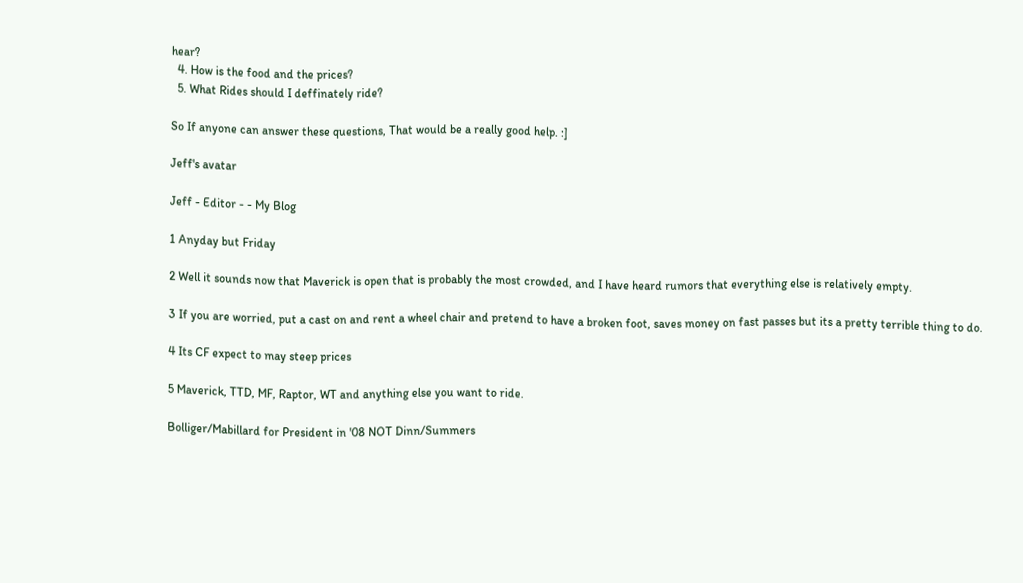hear?
  4. How is the food and the prices?
  5. What Rides should I deffinately ride?

So If anyone can answer these questions, That would be a really good help. :]

Jeff's avatar

Jeff - Editor - - My Blog

1 Anyday but Friday

2 Well it sounds now that Maverick is open that is probably the most crowded, and I have heard rumors that everything else is relatively empty.

3 If you are worried, put a cast on and rent a wheel chair and pretend to have a broken foot, saves money on fast passes but its a pretty terrible thing to do.

4 Its CF expect to may steep prices

5 Maverick, TTD, MF, Raptor, WT and anything else you want to ride.

Bolliger/Mabillard for President in '08 NOT Dinn/Summers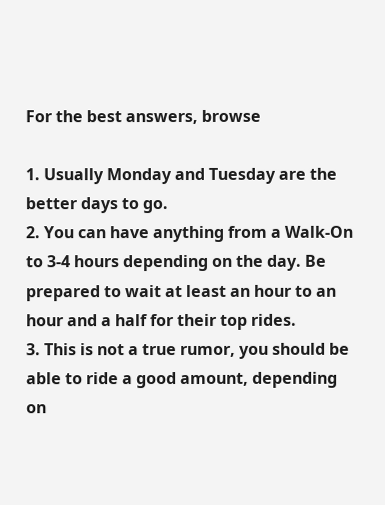For the best answers, browse

1. Usually Monday and Tuesday are the better days to go.
2. You can have anything from a Walk-On to 3-4 hours depending on the day. Be prepared to wait at least an hour to an hour and a half for their top rides.
3. This is not a true rumor, you should be able to ride a good amount, depending on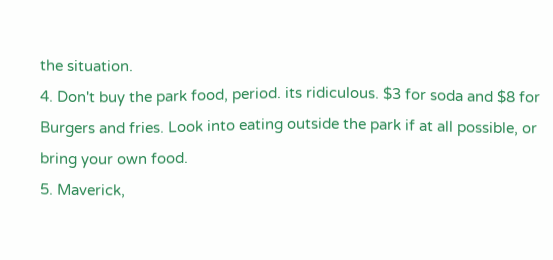the situation.
4. Don't buy the park food, period. its ridiculous. $3 for soda and $8 for Burgers and fries. Look into eating outside the park if at all possible, or bring your own food.
5. Maverick,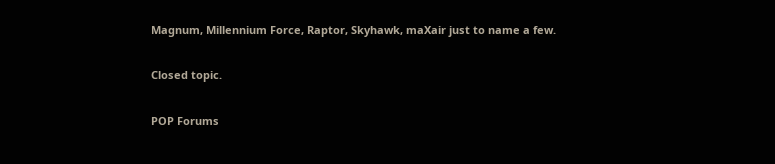Magnum, Millennium Force, Raptor, Skyhawk, maXair just to name a few.

Closed topic.

POP Forums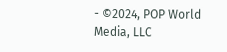- ©2024, POP World Media, LLC